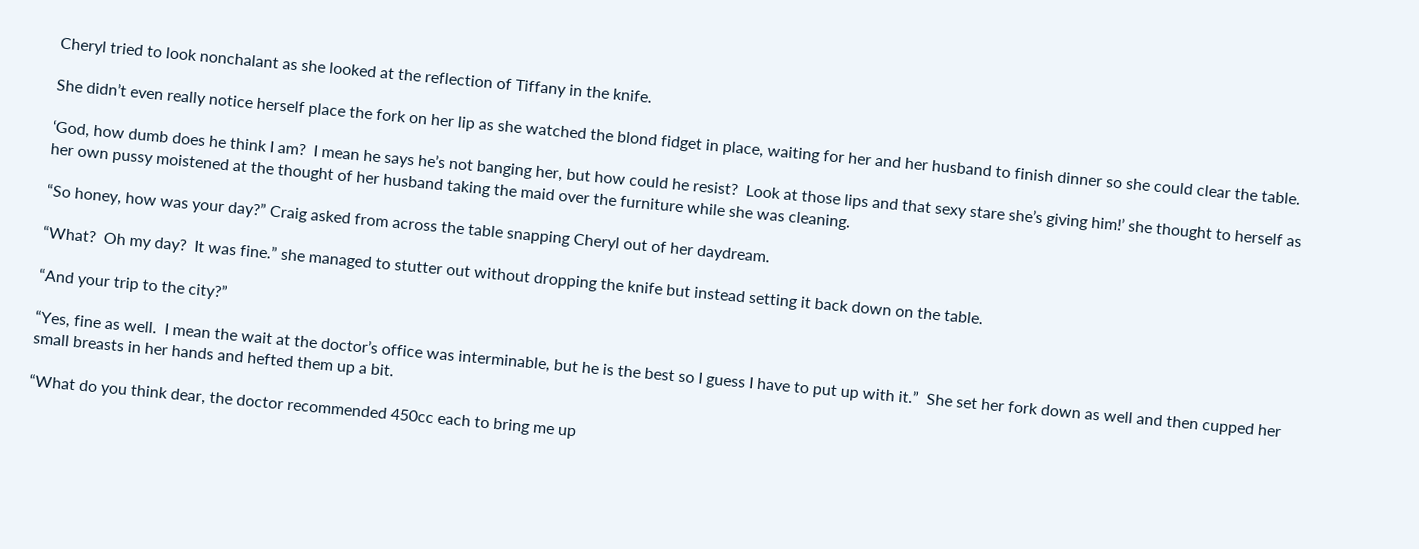Cheryl tried to look nonchalant as she looked at the reflection of Tiffany in the knife.

She didn’t even really notice herself place the fork on her lip as she watched the blond fidget in place, waiting for her and her husband to finish dinner so she could clear the table.

‘God, how dumb does he think I am?  I mean he says he’s not banging her, but how could he resist?  Look at those lips and that sexy stare she’s giving him!’ she thought to herself as her own pussy moistened at the thought of her husband taking the maid over the furniture while she was cleaning.

“So honey, how was your day?” Craig asked from across the table snapping Cheryl out of her daydream.

“What?  Oh my day?  It was fine.” she managed to stutter out without dropping the knife but instead setting it back down on the table.

“And your trip to the city?”

“Yes, fine as well.  I mean the wait at the doctor’s office was interminable, but he is the best so I guess I have to put up with it.”  She set her fork down as well and then cupped her small breasts in her hands and hefted them up a bit.

“What do you think dear, the doctor recommended 450cc each to bring me up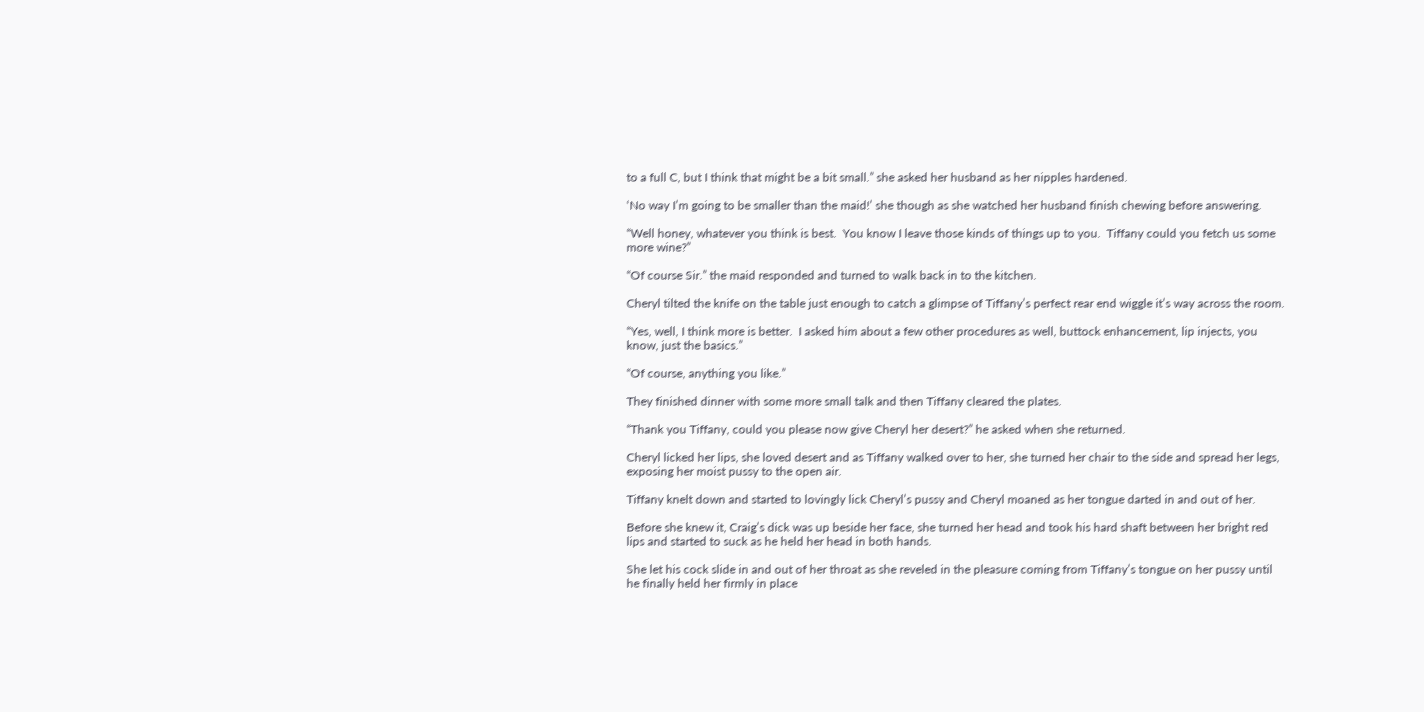to a full C, but I think that might be a bit small.” she asked her husband as her nipples hardened.

‘No way I’m going to be smaller than the maid!’ she though as she watched her husband finish chewing before answering.

“Well honey, whatever you think is best.  You know I leave those kinds of things up to you.  Tiffany could you fetch us some more wine?”

“Of course Sir.” the maid responded and turned to walk back in to the kitchen.

Cheryl tilted the knife on the table just enough to catch a glimpse of Tiffany’s perfect rear end wiggle it’s way across the room.

“Yes, well, I think more is better.  I asked him about a few other procedures as well, buttock enhancement, lip injects, you know, just the basics.”

“Of course, anything you like.”

They finished dinner with some more small talk and then Tiffany cleared the plates.

“Thank you Tiffany, could you please now give Cheryl her desert?” he asked when she returned.

Cheryl licked her lips, she loved desert and as Tiffany walked over to her, she turned her chair to the side and spread her legs, exposing her moist pussy to the open air.

Tiffany knelt down and started to lovingly lick Cheryl’s pussy and Cheryl moaned as her tongue darted in and out of her.

Before she knew it, Craig’s dick was up beside her face, she turned her head and took his hard shaft between her bright red lips and started to suck as he held her head in both hands.

She let his cock slide in and out of her throat as she reveled in the pleasure coming from Tiffany’s tongue on her pussy until he finally held her firmly in place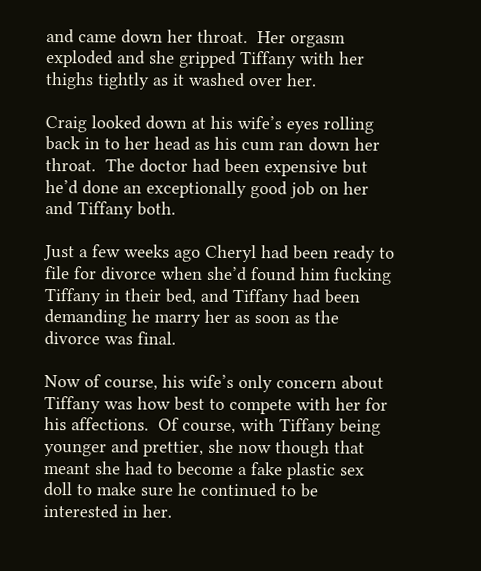and came down her throat.  Her orgasm exploded and she gripped Tiffany with her thighs tightly as it washed over her.

Craig looked down at his wife’s eyes rolling back in to her head as his cum ran down her throat.  The doctor had been expensive but he’d done an exceptionally good job on her and Tiffany both.

Just a few weeks ago Cheryl had been ready to file for divorce when she’d found him fucking Tiffany in their bed, and Tiffany had been demanding he marry her as soon as the divorce was final.

Now of course, his wife’s only concern about Tiffany was how best to compete with her for his affections.  Of course, with Tiffany being younger and prettier, she now though that meant she had to become a fake plastic sex doll to make sure he continued to be interested in her.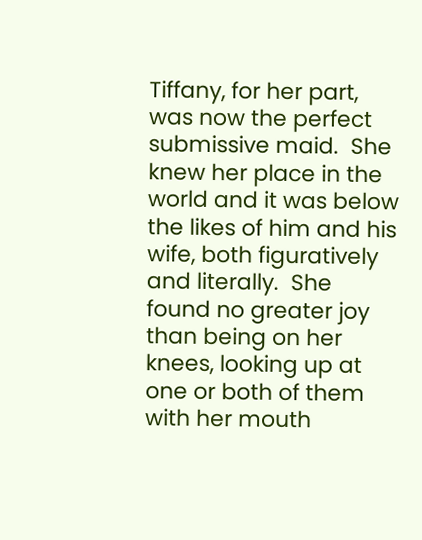Tiffany, for her part, was now the perfect submissive maid.  She knew her place in the world and it was below the likes of him and his wife, both figuratively and literally.  She found no greater joy than being on her knees, looking up at one or both of them with her mouth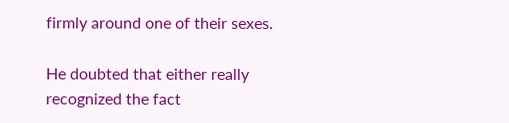firmly around one of their sexes.

He doubted that either really recognized the fact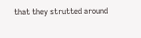that they strutted around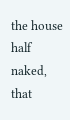the house half naked, that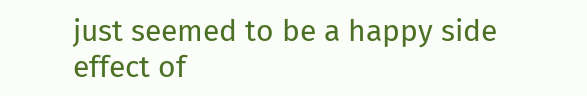just seemed to be a happy side effect of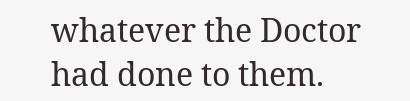whatever the Doctor had done to them.